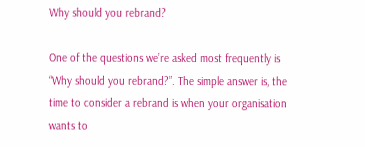Why should you rebrand?

One of the questions we’re asked most frequently is “Why should you rebrand?”. The simple answer is, the time to consider a rebrand is when your organisation wants to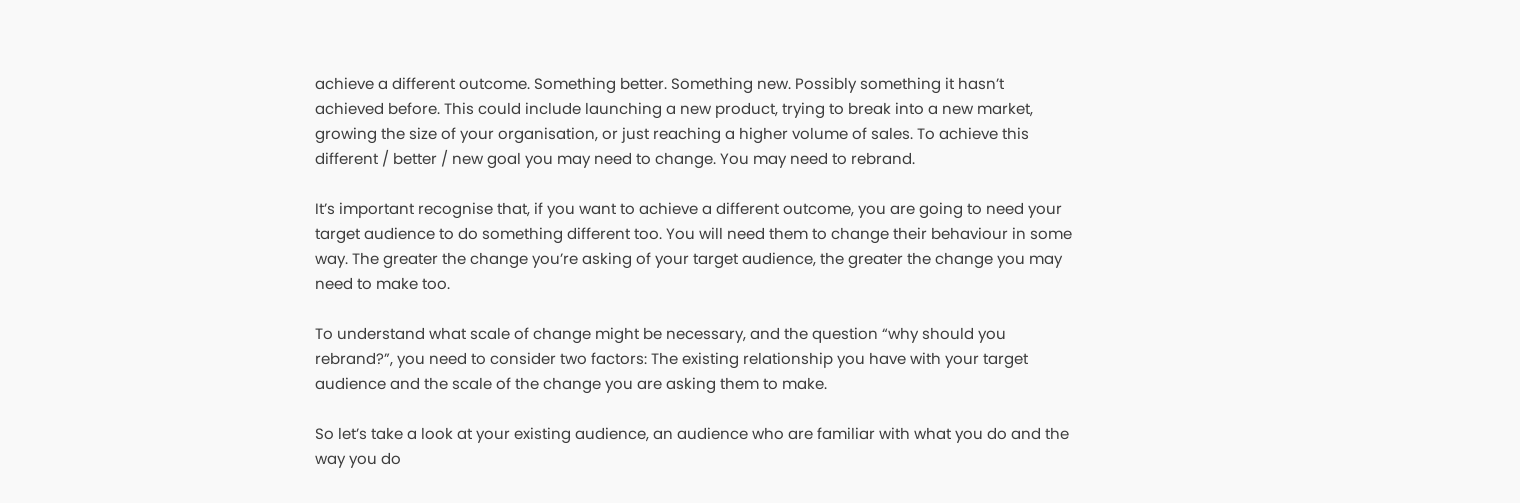achieve a different outcome. Something better. Something new. Possibly something it hasn’t achieved before. This could include launching a new product, trying to break into a new market, growing the size of your organisation, or just reaching a higher volume of sales. To achieve this different / better / new goal you may need to change. You may need to rebrand.

It’s important recognise that, if you want to achieve a different outcome, you are going to need your target audience to do something different too. You will need them to change their behaviour in some way. The greater the change you’re asking of your target audience, the greater the change you may need to make too.

To understand what scale of change might be necessary, and the question “why should you rebrand?”, you need to consider two factors: The existing relationship you have with your target audience and the scale of the change you are asking them to make.

So let’s take a look at your existing audience, an audience who are familiar with what you do and the way you do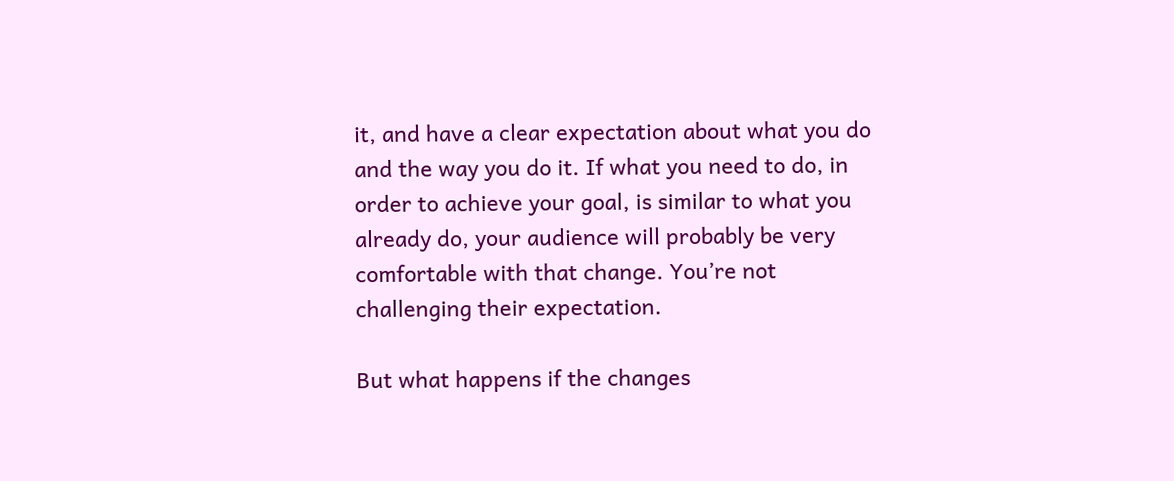it, and have a clear expectation about what you do and the way you do it. If what you need to do, in order to achieve your goal, is similar to what you already do, your audience will probably be very comfortable with that change. You’re not challenging their expectation.

But what happens if the changes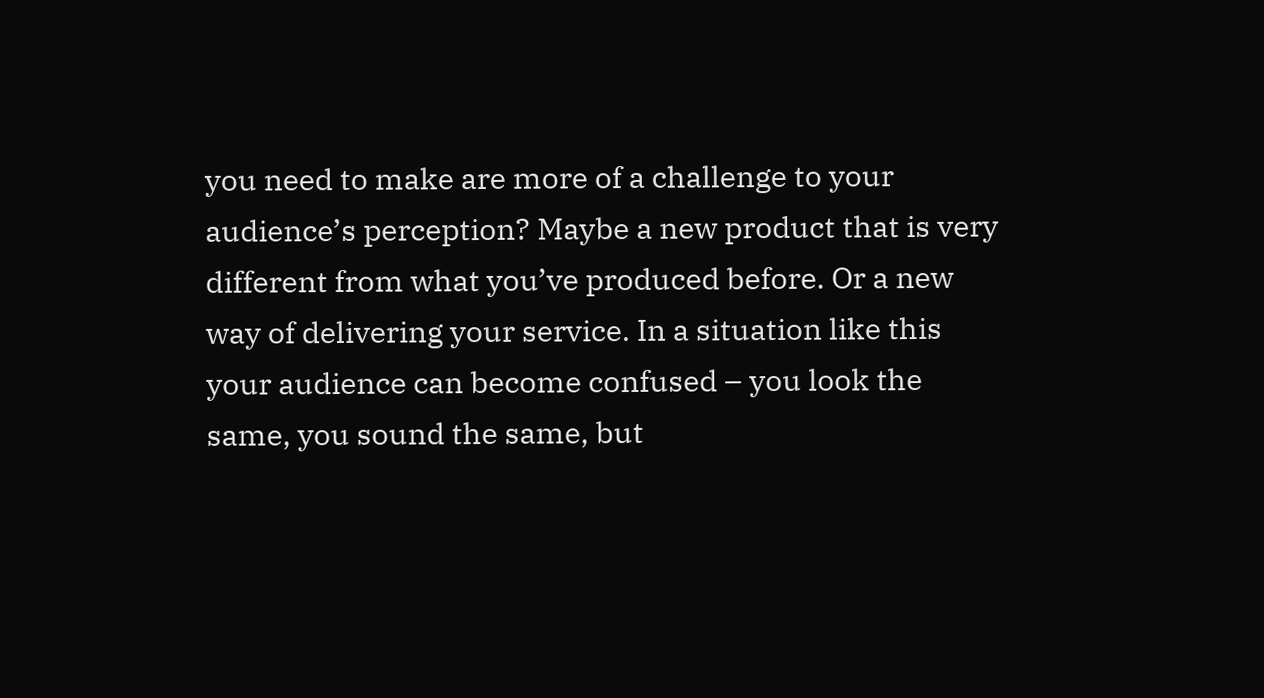you need to make are more of a challenge to your audience’s perception? Maybe a new product that is very different from what you’ve produced before. Or a new way of delivering your service. In a situation like this your audience can become confused – you look the same, you sound the same, but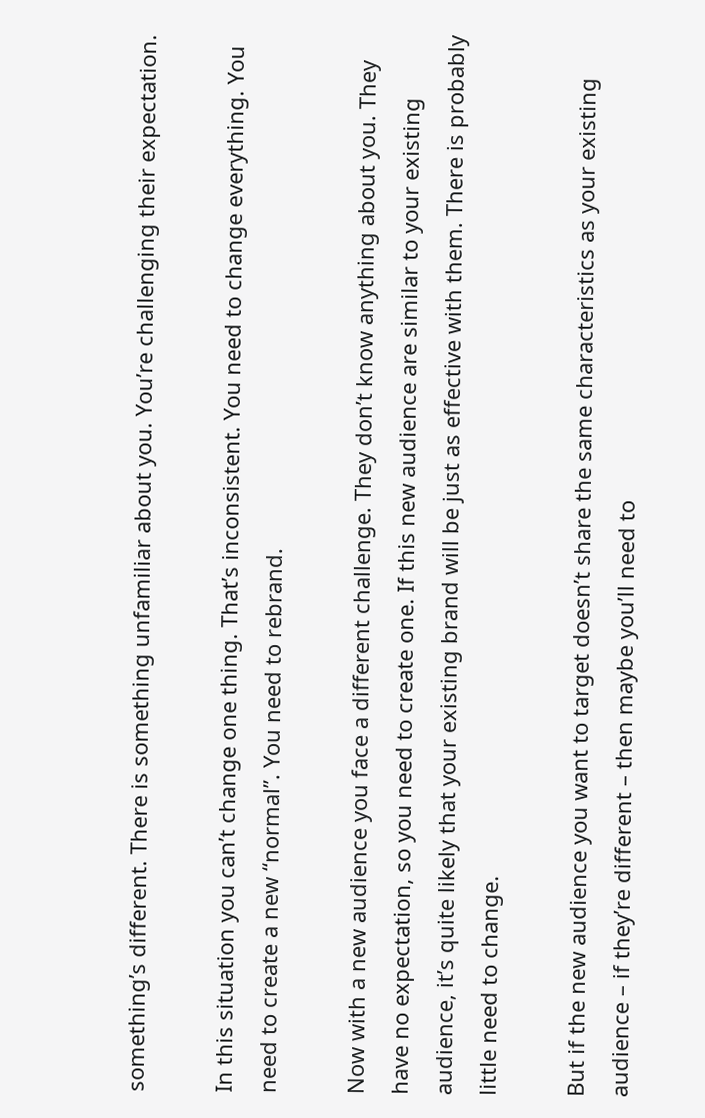something’s different. There is something unfamiliar about you. You’re challenging their expectation.

In this situation you can’t change one thing. That’s inconsistent. You need to change everything. You need to create a new “normal”. You need to rebrand.

Now with a new audience you face a different challenge. They don’t know anything about you. They have no expectation, so you need to create one. If this new audience are similar to your existing audience, it’s quite likely that your existing brand will be just as effective with them. There is probably little need to change.

But if the new audience you want to target doesn’t share the same characteristics as your existing audience – if they’re different – then maybe you’ll need to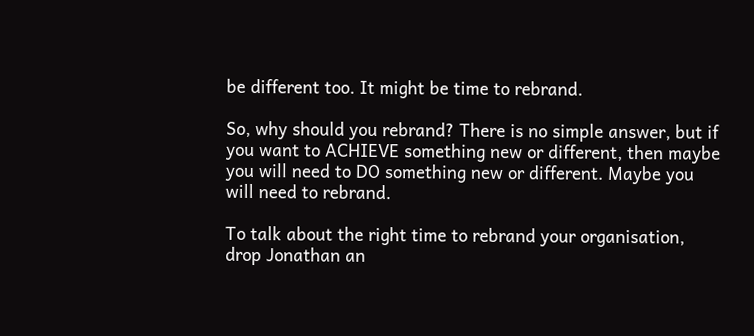be different too. It might be time to rebrand.

So, why should you rebrand? There is no simple answer, but if you want to ACHIEVE something new or different, then maybe you will need to DO something new or different. Maybe you will need to rebrand.

To talk about the right time to rebrand your organisation, drop Jonathan an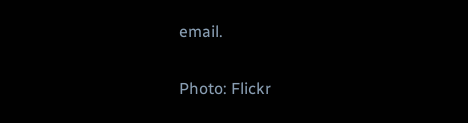email.


Photo: Flickr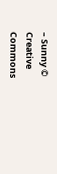– Sunny © Creative Commons